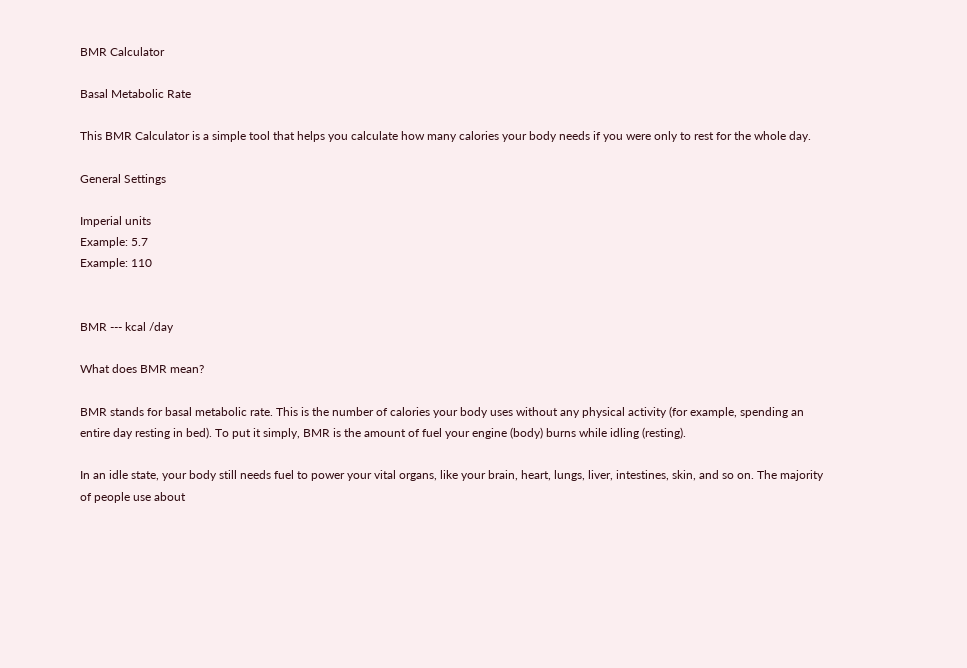BMR Calculator

Basal Metabolic Rate

This BMR Calculator is a simple tool that helps you calculate how many calories your body needs if you were only to rest for the whole day.

General Settings

Imperial units
Example: 5.7
Example: 110


BMR --- kcal /day

What does BMR mean?

BMR stands for basal metabolic rate. This is the number of calories your body uses without any physical activity (for example, spending an entire day resting in bed). To put it simply, BMR is the amount of fuel your engine (body) burns while idling (resting).

In an idle state, your body still needs fuel to power your vital organs, like your brain, heart, lungs, liver, intestines, skin, and so on. The majority of people use about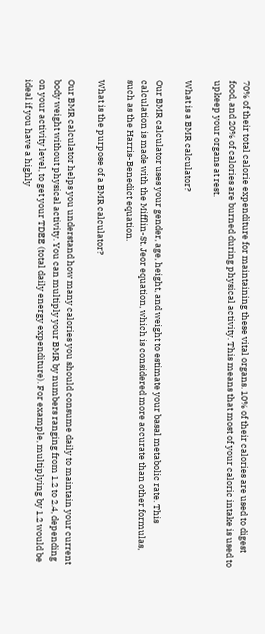70% of their total calorie expenditure for maintaining these vital organs. 10% of their calories are used to digest food, and 20% of calories are burned during physical activity. This means that most of your caloric intake is used to upkeep your organs at rest.

What is a BMR calculator?

Our BMR calculator uses your gender, age, height, and weight to estimate your basal metabolic rate. This calculation is made with the Mifflin-St. Jeor equation, which is considered more accurate than other formulas, such as the Harris-Benedict equation.

What is the purpose of a BMR calculator?

Our BMR calculator helps you understand how many calories you should consume daily to maintain your current body weight without physical activity. You can multiply your BMR by numbers ranging from 1.2 to 2.4, depending on your activity level, to get your TDEE (total daily energy expenditure). For example, multiplying by 1.2 would be ideal if you have a highly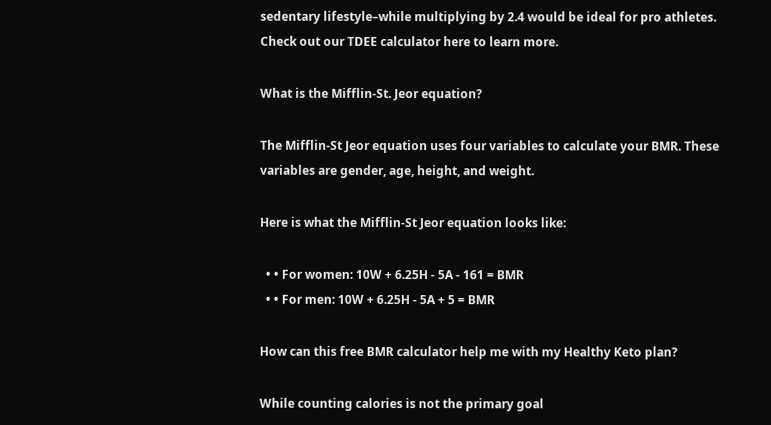sedentary lifestyle–while multiplying by 2.4 would be ideal for pro athletes. Check out our TDEE calculator here to learn more.

What is the Mifflin-St. Jeor equation?

The Mifflin-St Jeor equation uses four variables to calculate your BMR. These variables are gender, age, height, and weight.

Here is what the Mifflin-St Jeor equation looks like:

  • • For women: 10W + 6.25H - 5A - 161 = BMR
  • • For men: 10W + 6.25H - 5A + 5 = BMR

How can this free BMR calculator help me with my Healthy Keto plan?

While counting calories is not the primary goal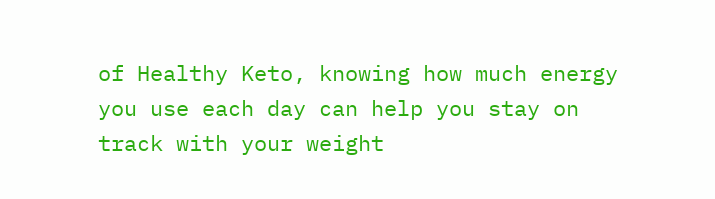of Healthy Keto, knowing how much energy you use each day can help you stay on track with your weight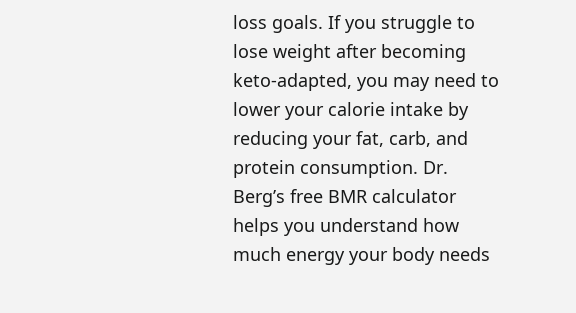loss goals. If you struggle to lose weight after becoming keto-adapted, you may need to lower your calorie intake by reducing your fat, carb, and protein consumption. Dr. Berg’s free BMR calculator helps you understand how much energy your body needs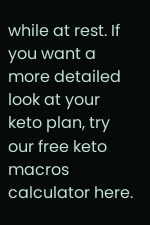while at rest. If you want a more detailed look at your keto plan, try our free keto macros calculator here.